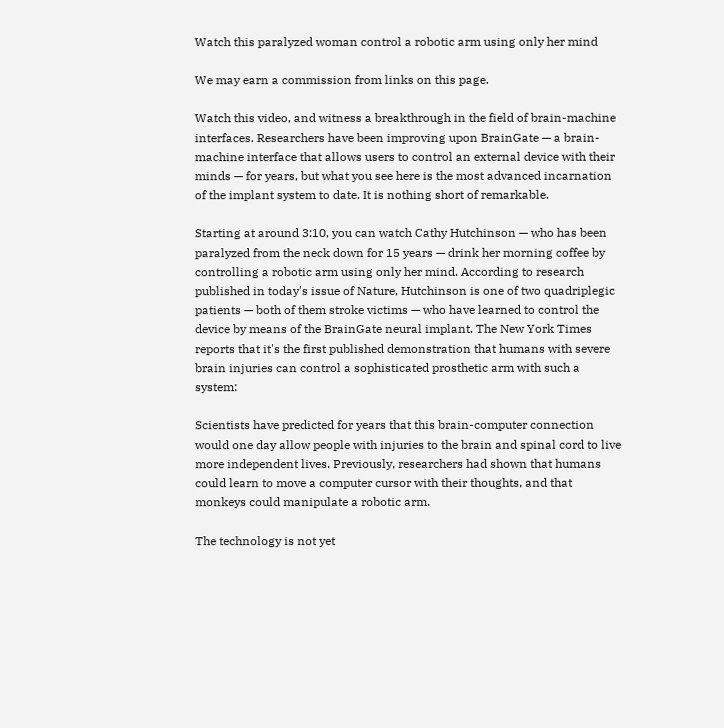Watch this paralyzed woman control a robotic arm using only her mind

We may earn a commission from links on this page.

Watch this video, and witness a breakthrough in the field of brain-machine interfaces. Researchers have been improving upon BrainGate — a brain-machine interface that allows users to control an external device with their minds — for years, but what you see here is the most advanced incarnation of the implant system to date. It is nothing short of remarkable.

Starting at around 3:10, you can watch Cathy Hutchinson — who has been paralyzed from the neck down for 15 years — drink her morning coffee by controlling a robotic arm using only her mind. According to research published in today's issue of Nature, Hutchinson is one of two quadriplegic patients — both of them stroke victims — who have learned to control the device by means of the BrainGate neural implant. The New York Times reports that it's the first published demonstration that humans with severe brain injuries can control a sophisticated prosthetic arm with such a system:

Scientists have predicted for years that this brain-computer connection would one day allow people with injuries to the brain and spinal cord to live more independent lives. Previously, researchers had shown that humans could learn to move a computer cursor with their thoughts, and that monkeys could manipulate a robotic arm.

The technology is not yet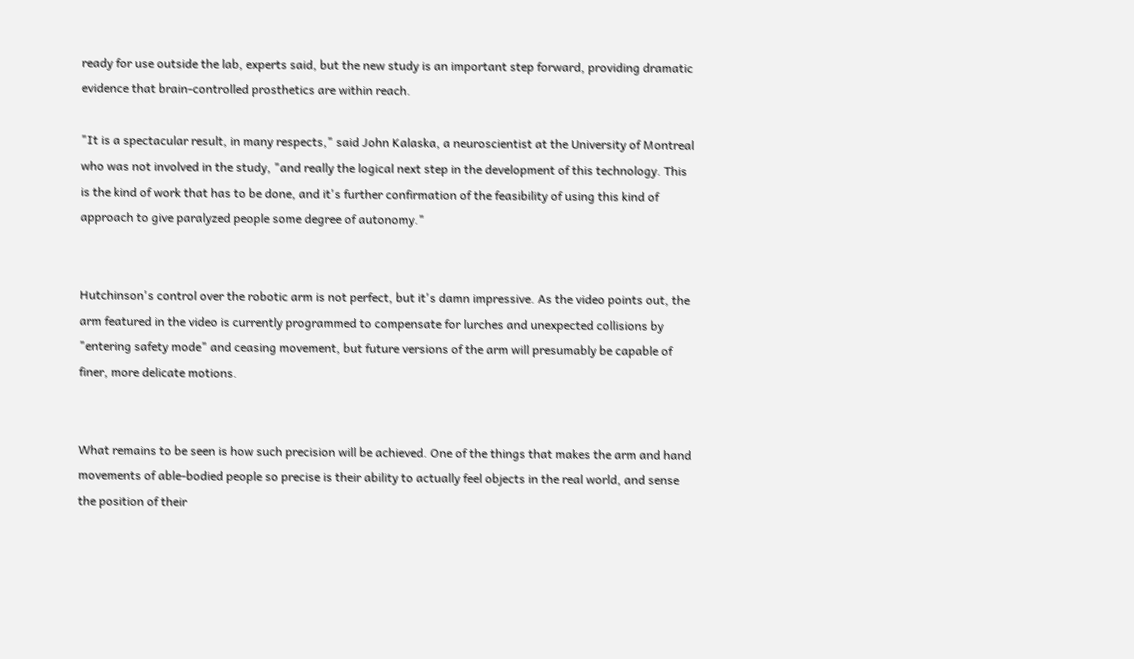ready for use outside the lab, experts said, but the new study is an important step forward, providing dramatic evidence that brain-controlled prosthetics are within reach.

"It is a spectacular result, in many respects," said John Kalaska, a neuroscientist at the University of Montreal who was not involved in the study, "and really the logical next step in the development of this technology. This is the kind of work that has to be done, and it's further confirmation of the feasibility of using this kind of approach to give paralyzed people some degree of autonomy."


Hutchinson's control over the robotic arm is not perfect, but it's damn impressive. As the video points out, the arm featured in the video is currently programmed to compensate for lurches and unexpected collisions by "entering safety mode" and ceasing movement, but future versions of the arm will presumably be capable of finer, more delicate motions.


What remains to be seen is how such precision will be achieved. One of the things that makes the arm and hand movements of able-bodied people so precise is their ability to actually feel objects in the real world, and sense the position of their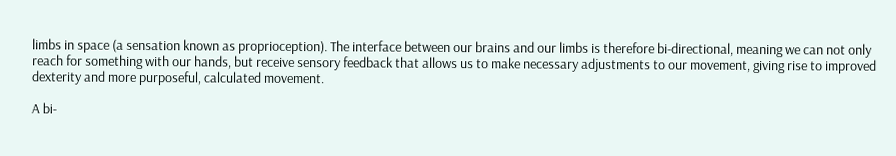limbs in space (a sensation known as proprioception). The interface between our brains and our limbs is therefore bi-directional, meaning we can not only reach for something with our hands, but receive sensory feedback that allows us to make necessary adjustments to our movement, giving rise to improved dexterity and more purposeful, calculated movement.

A bi-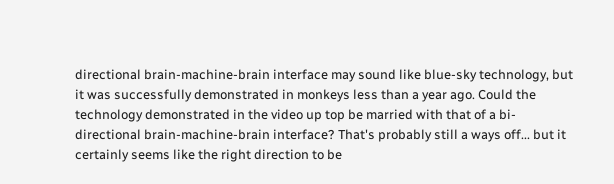directional brain-machine-brain interface may sound like blue-sky technology, but it was successfully demonstrated in monkeys less than a year ago. Could the technology demonstrated in the video up top be married with that of a bi-directional brain-machine-brain interface? That's probably still a ways off... but it certainly seems like the right direction to be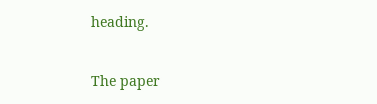heading.


The paper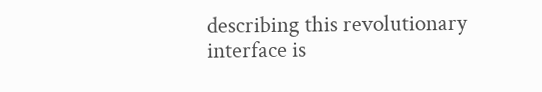describing this revolutionary interface is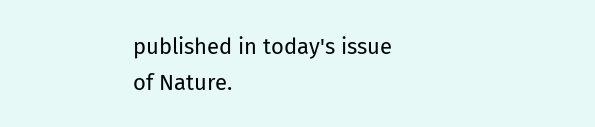published in today's issue of Nature.